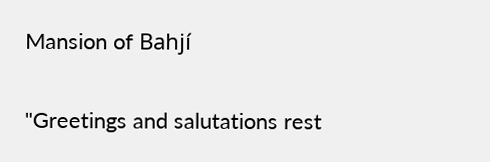Mansion of Bahjí

"Greetings and salutations rest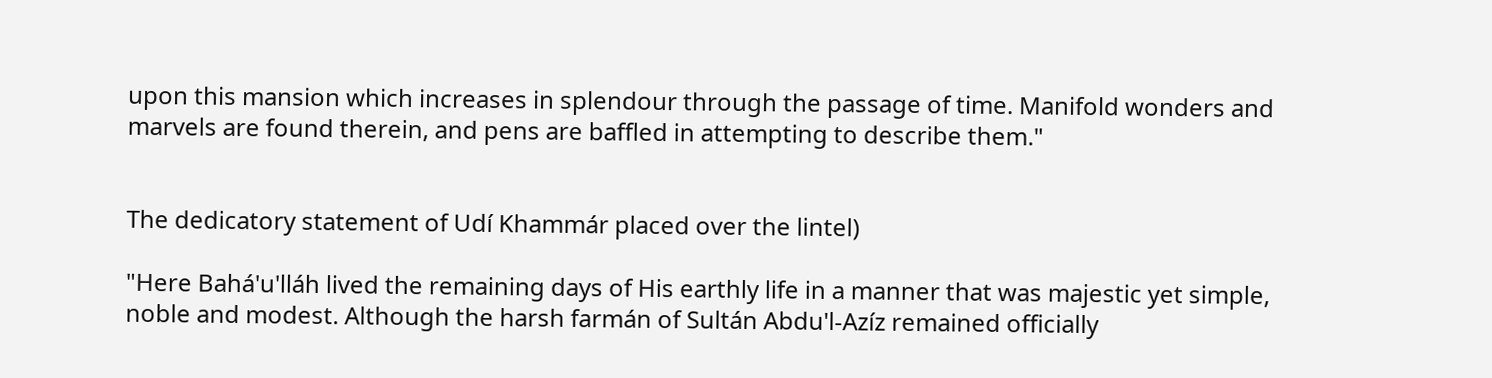upon this mansion which increases in splendour through the passage of time. Manifold wonders and marvels are found therein, and pens are baffled in attempting to describe them."


The dedicatory statement of Udí Khammár placed over the lintel)

"Here Bahá'u'lláh lived the remaining days of His earthly life in a manner that was majestic yet simple, noble and modest. Although the harsh farmán of Sultán Abdu'l-Azíz remained officially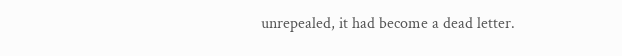unrepealed, it had become a dead letter.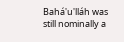Bahá'u'lláh was still nominally a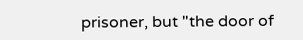prisoner, but "the door of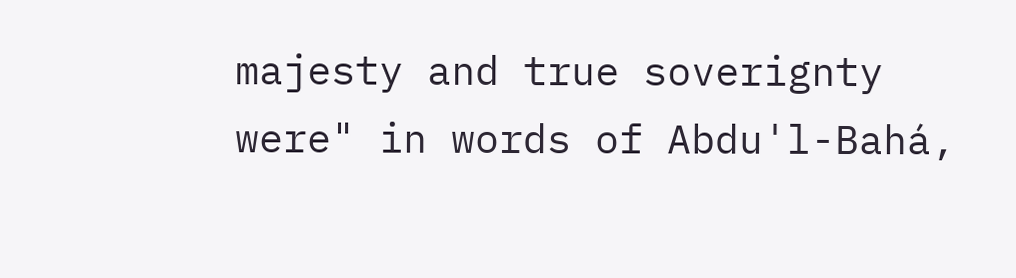majesty and true soverignty were" in words of Abdu'l-Bahá,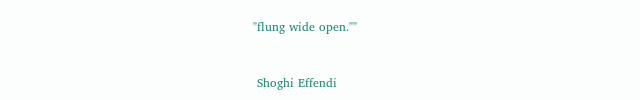"flung wide open.""


 Shoghi Effendi